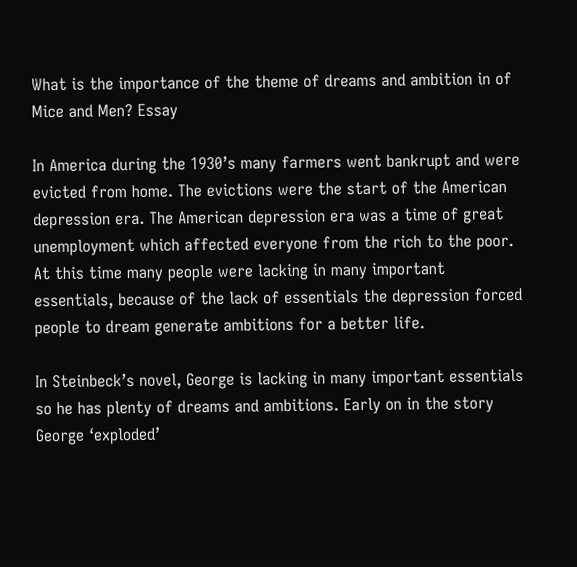What is the importance of the theme of dreams and ambition in of Mice and Men? Essay

In America during the 1930’s many farmers went bankrupt and were evicted from home. The evictions were the start of the American depression era. The American depression era was a time of great unemployment which affected everyone from the rich to the poor. At this time many people were lacking in many important essentials, because of the lack of essentials the depression forced people to dream generate ambitions for a better life.

In Steinbeck’s novel, George is lacking in many important essentials so he has plenty of dreams and ambitions. Early on in the story George ‘exploded’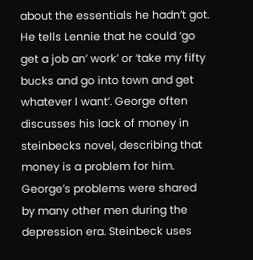about the essentials he hadn’t got. He tells Lennie that he could ‘go get a job an’ work’ or ‘take my fifty bucks and go into town and get whatever I want’. George often discusses his lack of money in steinbecks novel, describing that money is a problem for him. George’s problems were shared by many other men during the depression era. Steinbeck uses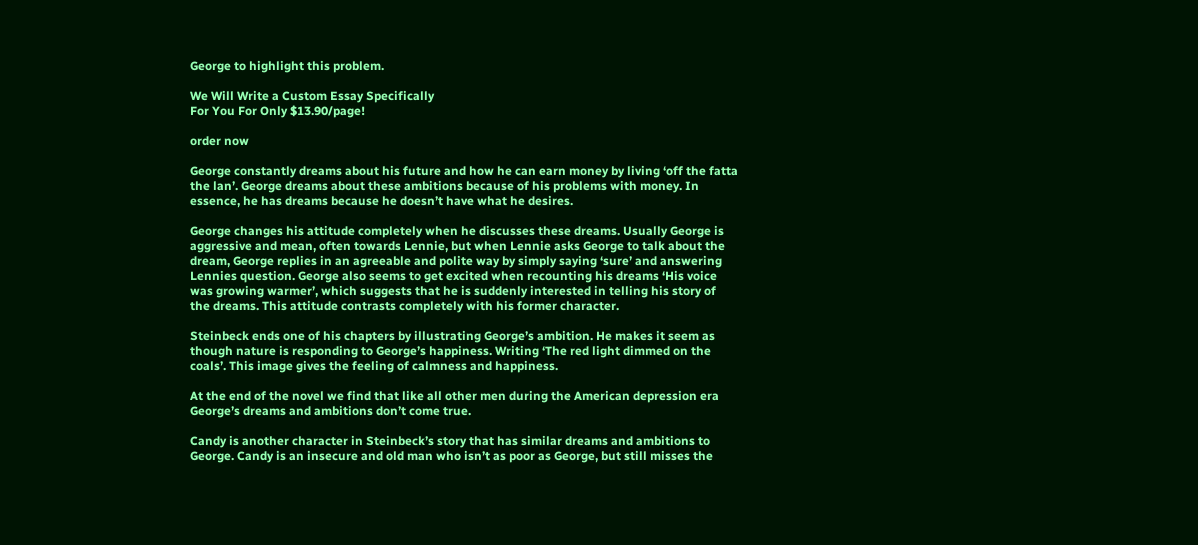George to highlight this problem.

We Will Write a Custom Essay Specifically
For You For Only $13.90/page!

order now

George constantly dreams about his future and how he can earn money by living ‘off the fatta the lan’. George dreams about these ambitions because of his problems with money. In essence, he has dreams because he doesn’t have what he desires.

George changes his attitude completely when he discusses these dreams. Usually George is aggressive and mean, often towards Lennie, but when Lennie asks George to talk about the dream, George replies in an agreeable and polite way by simply saying ‘sure’ and answering Lennies question. George also seems to get excited when recounting his dreams ‘His voice was growing warmer’, which suggests that he is suddenly interested in telling his story of the dreams. This attitude contrasts completely with his former character.

Steinbeck ends one of his chapters by illustrating George’s ambition. He makes it seem as though nature is responding to George’s happiness. Writing ‘The red light dimmed on the coals’. This image gives the feeling of calmness and happiness.

At the end of the novel we find that like all other men during the American depression era George’s dreams and ambitions don’t come true.

Candy is another character in Steinbeck’s story that has similar dreams and ambitions to George. Candy is an insecure and old man who isn’t as poor as George, but still misses the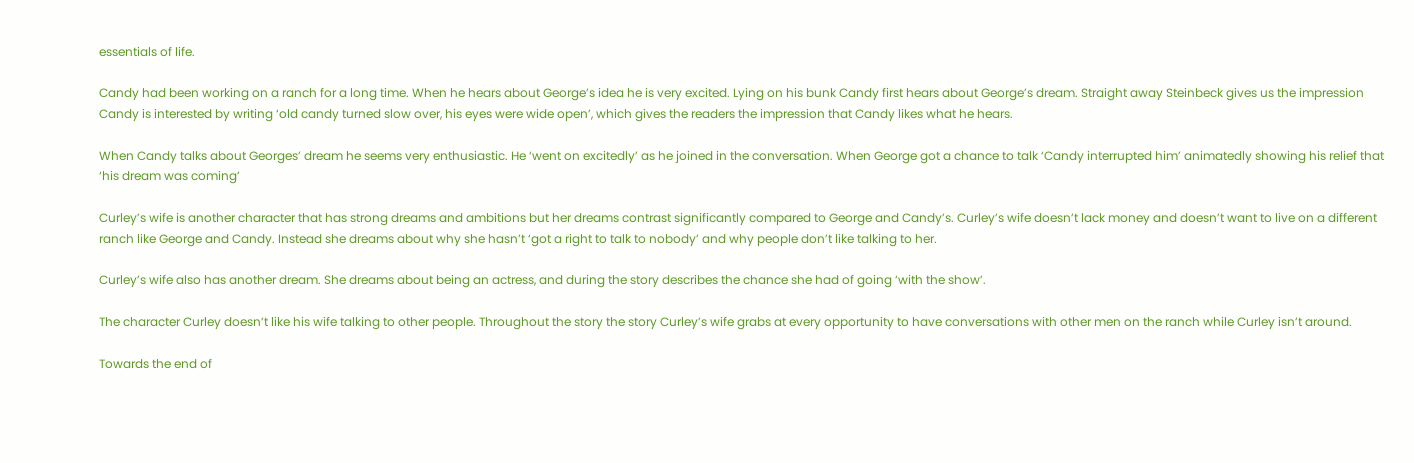essentials of life.

Candy had been working on a ranch for a long time. When he hears about George’s idea he is very excited. Lying on his bunk Candy first hears about George’s dream. Straight away Steinbeck gives us the impression Candy is interested by writing ‘old candy turned slow over, his eyes were wide open’, which gives the readers the impression that Candy likes what he hears.

When Candy talks about Georges’ dream he seems very enthusiastic. He ‘went on excitedly’ as he joined in the conversation. When George got a chance to talk ‘Candy interrupted him’ animatedly showing his relief that ‘his dream was coming’

Curley’s wife is another character that has strong dreams and ambitions but her dreams contrast significantly compared to George and Candy’s. Curley’s wife doesn’t lack money and doesn’t want to live on a different ranch like George and Candy. Instead she dreams about why she hasn’t ‘got a right to talk to nobody’ and why people don’t like talking to her.

Curley’s wife also has another dream. She dreams about being an actress, and during the story describes the chance she had of going ‘with the show’.

The character Curley doesn’t like his wife talking to other people. Throughout the story the story Curley’s wife grabs at every opportunity to have conversations with other men on the ranch while Curley isn’t around.

Towards the end of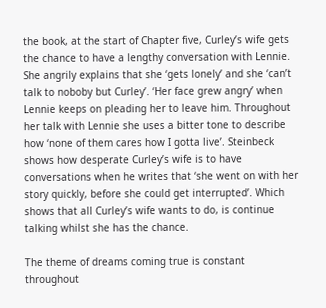the book, at the start of Chapter five, Curley’s wife gets the chance to have a lengthy conversation with Lennie. She angrily explains that she ‘gets lonely’ and she ‘can’t talk to noboby but Curley’. ‘Her face grew angry’ when Lennie keeps on pleading her to leave him. Throughout her talk with Lennie she uses a bitter tone to describe how ‘none of them cares how I gotta live’. Steinbeck shows how desperate Curley’s wife is to have conversations when he writes that ‘she went on with her story quickly, before she could get interrupted’. Which shows that all Curley’s wife wants to do, is continue talking whilst she has the chance.

The theme of dreams coming true is constant throughout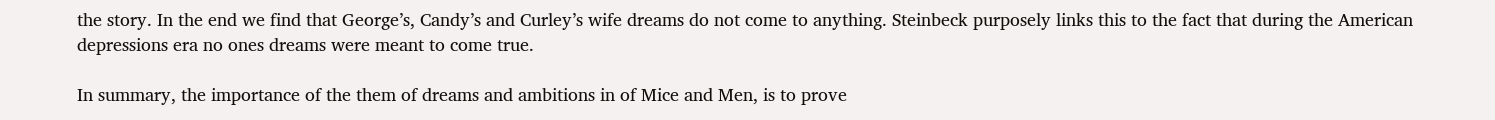the story. In the end we find that George’s, Candy’s and Curley’s wife dreams do not come to anything. Steinbeck purposely links this to the fact that during the American depressions era no ones dreams were meant to come true.

In summary, the importance of the them of dreams and ambitions in of Mice and Men, is to prove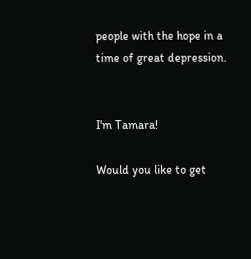people with the hope in a time of great depression.


I'm Tamara!

Would you like to get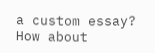a custom essay? How about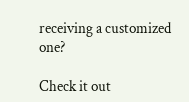receiving a customized one?

Check it out